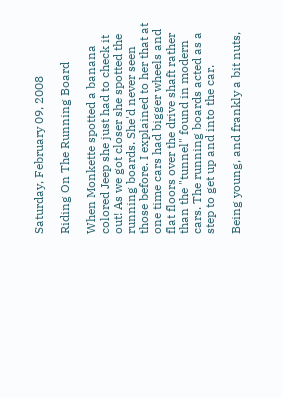Saturday, February 09, 2008

Riding On The Running Board

When Monkette spotted a banana colored Jeep she just had to check it out! As we got closer she spotted the running boards. She'd never seen those before. I explained to her that at one time cars had bigger wheels and flat floors over the drive shaft rather than the "tunnel" found in modern cars. The running boards acted as a step to get up and into the car.

Being young, and frankly a bit nuts,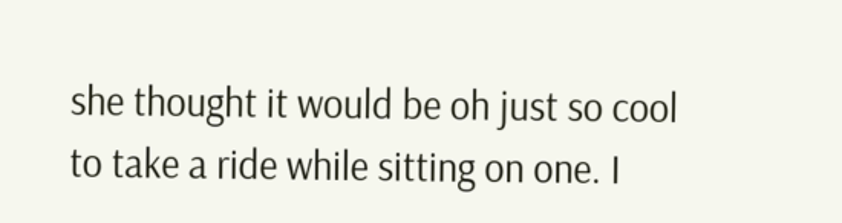she thought it would be oh just so cool to take a ride while sitting on one. I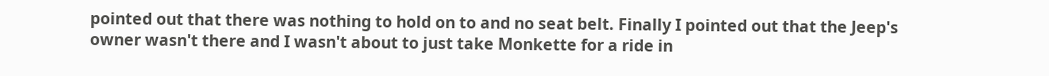pointed out that there was nothing to hold on to and no seat belt. Finally I pointed out that the Jeep's owner wasn't there and I wasn't about to just take Monkette for a ride in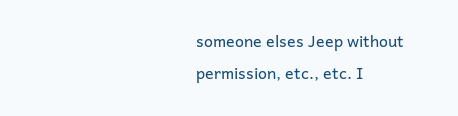someone elses Jeep without permission, etc., etc. I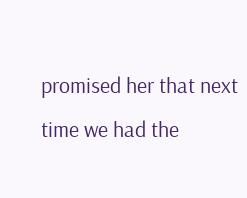promised her that next time we had the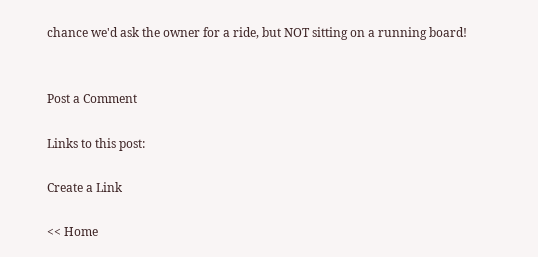chance we'd ask the owner for a ride, but NOT sitting on a running board!


Post a Comment

Links to this post:

Create a Link

<< Home